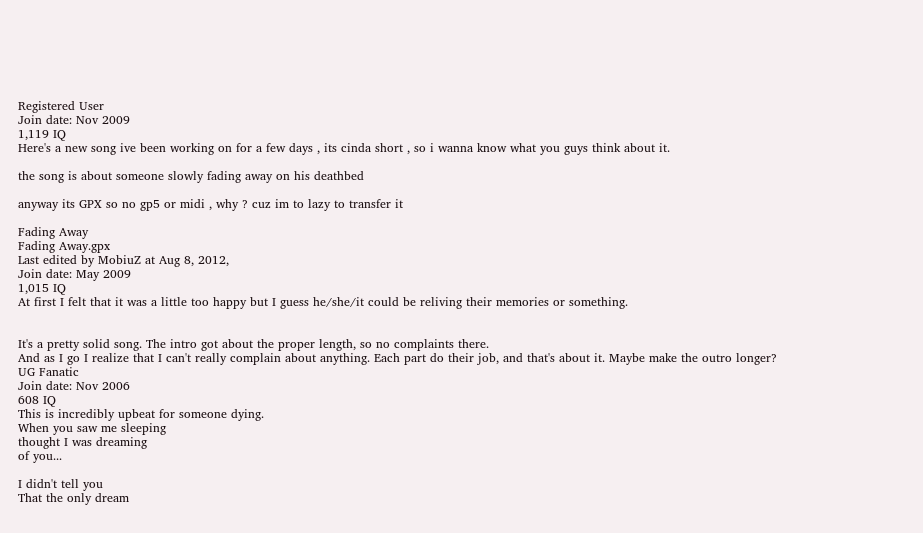Registered User
Join date: Nov 2009
1,119 IQ
Here's a new song ive been working on for a few days , its cinda short , so i wanna know what you guys think about it.

the song is about someone slowly fading away on his deathbed

anyway its GPX so no gp5 or midi , why ? cuz im to lazy to transfer it

Fading Away
Fading Away.gpx
Last edited by MobiuZ at Aug 8, 2012,
Join date: May 2009
1,015 IQ
At first I felt that it was a little too happy but I guess he/she/it could be reliving their memories or something.


It's a pretty solid song. The intro got about the proper length, so no complaints there.
And as I go I realize that I can't really complain about anything. Each part do their job, and that's about it. Maybe make the outro longer?
UG Fanatic
Join date: Nov 2006
608 IQ
This is incredibly upbeat for someone dying.
When you saw me sleeping
thought I was dreaming
of you...

I didn't tell you
That the only dream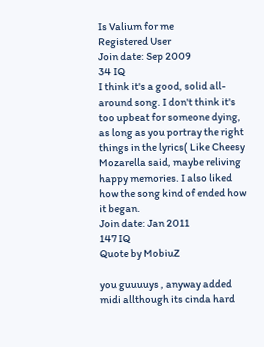Is Valium for me
Registered User
Join date: Sep 2009
34 IQ
I think it's a good, solid all-around song. I don't think it's too upbeat for someone dying, as long as you portray the right things in the lyrics( Like Cheesy Mozarella said, maybe reliving happy memories. I also liked how the song kind of ended how it began.
Join date: Jan 2011
147 IQ
Quote by MobiuZ

you guuuuys , anyway added midi allthough its cinda hard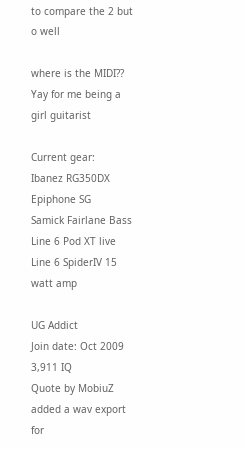to compare the 2 but o well

where is the MIDI??
Yay for me being a girl guitarist

Current gear:
Ibanez RG350DX
Epiphone SG
Samick Fairlane Bass
Line 6 Pod XT live
Line 6 SpiderIV 15 watt amp

UG Addict
Join date: Oct 2009
3,911 IQ
Quote by MobiuZ
added a wav export for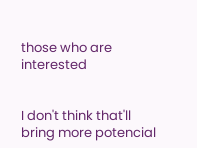those who are interested


I don't think that'll bring more potencial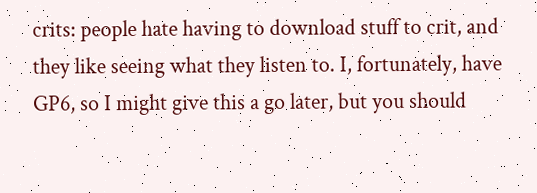crits: people hate having to download stuff to crit, and they like seeing what they listen to. I, fortunately, have GP6, so I might give this a go later, but you should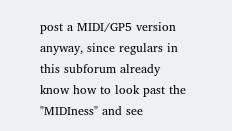post a MIDI/GP5 version anyway, since regulars in this subforum already know how to look past the "MIDIness" and see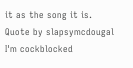it as the song it is.
Quote by slapsymcdougal
I'm cockblocked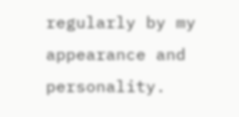regularly by my appearance and personality.